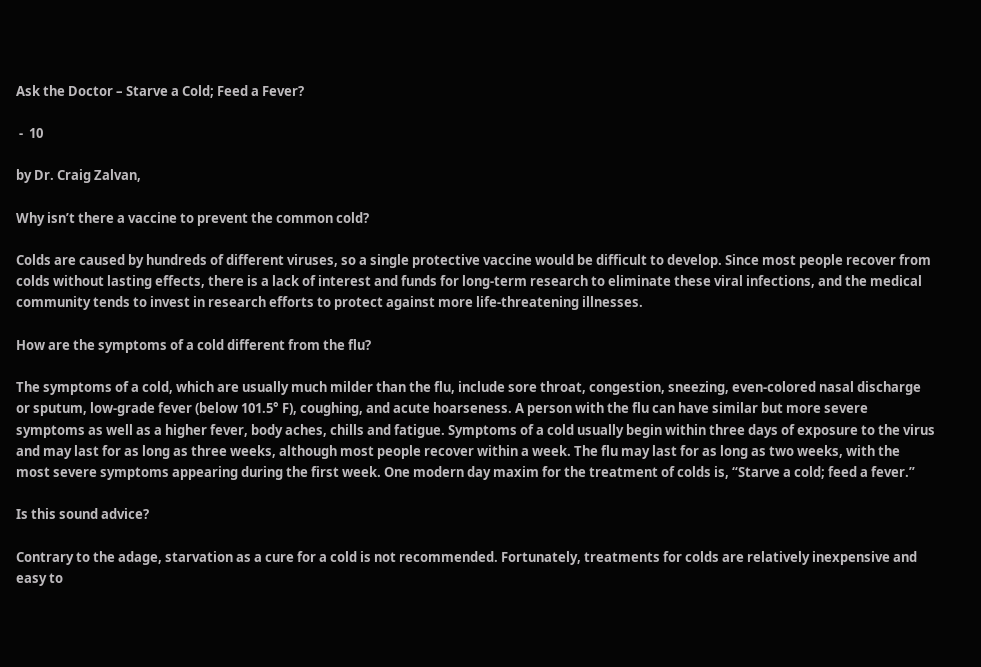Ask the Doctor – Starve a Cold; Feed a Fever?

 -  10

by Dr. Craig Zalvan,

Why isn’t there a vaccine to prevent the common cold?

Colds are caused by hundreds of different viruses, so a single protective vaccine would be difficult to develop. Since most people recover from colds without lasting effects, there is a lack of interest and funds for long-term research to eliminate these viral infections, and the medical community tends to invest in research efforts to protect against more life-threatening illnesses.

How are the symptoms of a cold different from the flu?

The symptoms of a cold, which are usually much milder than the flu, include sore throat, congestion, sneezing, even-colored nasal discharge or sputum, low-grade fever (below 101.5° F), coughing, and acute hoarseness. A person with the flu can have similar but more severe symptoms as well as a higher fever, body aches, chills and fatigue. Symptoms of a cold usually begin within three days of exposure to the virus and may last for as long as three weeks, although most people recover within a week. The flu may last for as long as two weeks, with the most severe symptoms appearing during the first week. One modern day maxim for the treatment of colds is, “Starve a cold; feed a fever.”

Is this sound advice?

Contrary to the adage, starvation as a cure for a cold is not recommended. Fortunately, treatments for colds are relatively inexpensive and easy to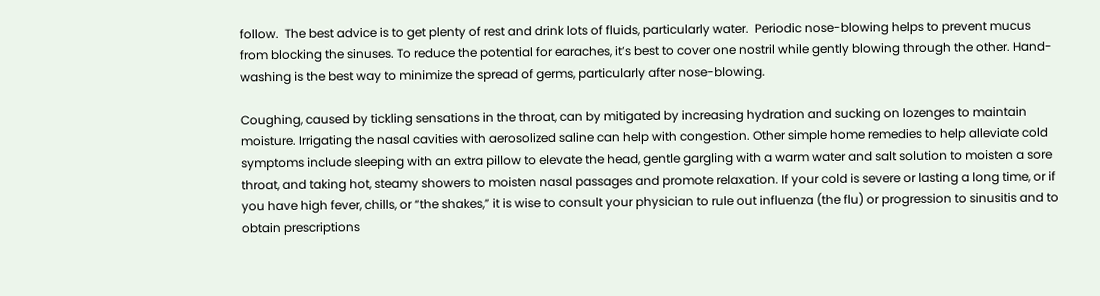follow.  The best advice is to get plenty of rest and drink lots of fluids, particularly water.  Periodic nose-blowing helps to prevent mucus from blocking the sinuses. To reduce the potential for earaches, it’s best to cover one nostril while gently blowing through the other. Hand-washing is the best way to minimize the spread of germs, particularly after nose-blowing.

Coughing, caused by tickling sensations in the throat, can by mitigated by increasing hydration and sucking on lozenges to maintain moisture. Irrigating the nasal cavities with aerosolized saline can help with congestion. Other simple home remedies to help alleviate cold symptoms include sleeping with an extra pillow to elevate the head, gentle gargling with a warm water and salt solution to moisten a sore throat, and taking hot, steamy showers to moisten nasal passages and promote relaxation. If your cold is severe or lasting a long time, or if you have high fever, chills, or “the shakes,” it is wise to consult your physician to rule out influenza (the flu) or progression to sinusitis and to obtain prescriptions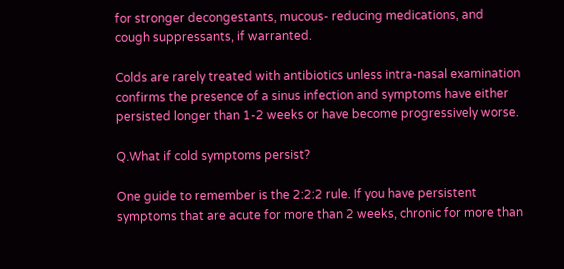for stronger decongestants, mucous- reducing medications, and cough suppressants, if warranted.

Colds are rarely treated with antibiotics unless intra-nasal examination confirms the presence of a sinus infection and symptoms have either persisted longer than 1-2 weeks or have become progressively worse.

Q.What if cold symptoms persist?

One guide to remember is the 2:2:2 rule. If you have persistent symptoms that are acute for more than 2 weeks, chronic for more than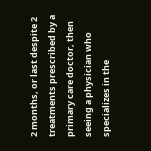2 months, or last despite 2 treatments prescribed by a primary care doctor, then seeing a physician who specializes in the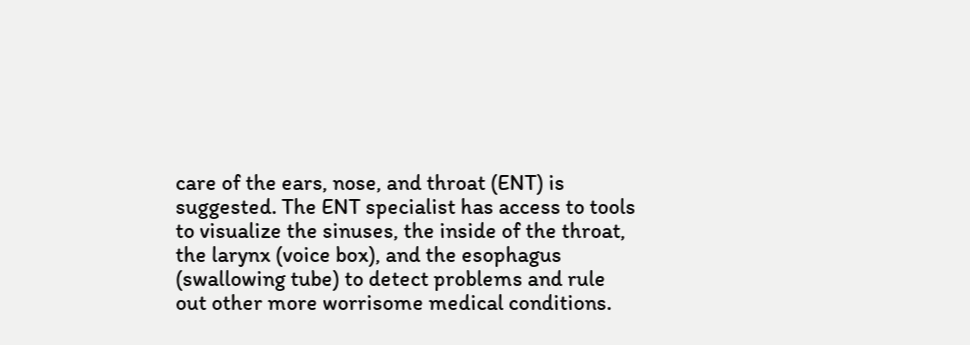care of the ears, nose, and throat (ENT) is suggested. The ENT specialist has access to tools to visualize the sinuses, the inside of the throat, the larynx (voice box), and the esophagus (swallowing tube) to detect problems and rule out other more worrisome medical conditions.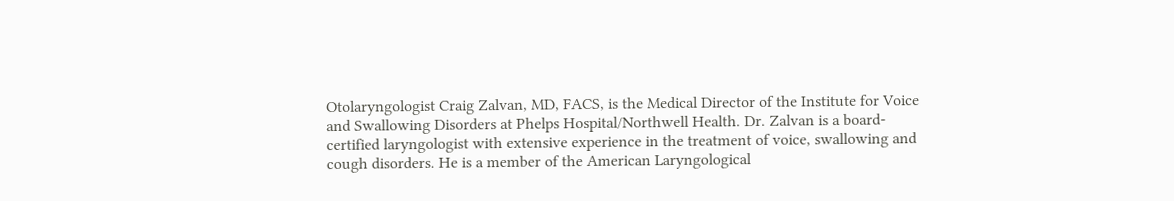Otolaryngologist Craig Zalvan, MD, FACS, is the Medical Director of the Institute for Voice and Swallowing Disorders at Phelps Hospital/Northwell Health. Dr. Zalvan is a board-certified laryngologist with extensive experience in the treatment of voice, swallowing and cough disorders. He is a member of the American Laryngological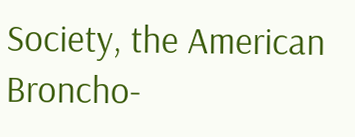Society, the American Broncho-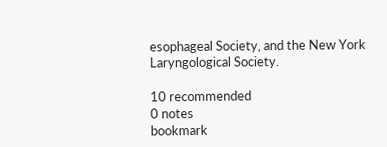esophageal Society, and the New York Laryngological Society.

10 recommended
0 notes
bookmark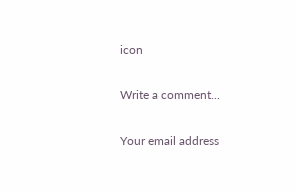icon

Write a comment...

Your email address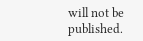will not be published.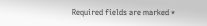Required fields are marked *